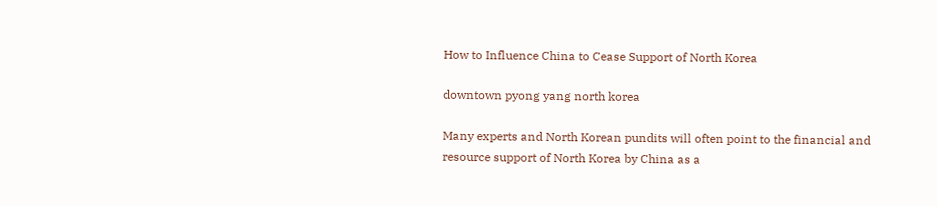How to Influence China to Cease Support of North Korea

downtown pyong yang north korea

Many experts and North Korean pundits will often point to the financial and resource support of North Korea by China as a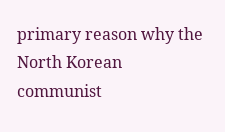primary reason why the North Korean communist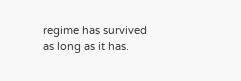regime has survived as long as it has.